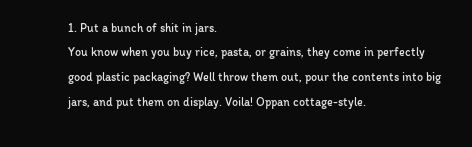1. Put a bunch of shit in jars.
You know when you buy rice, pasta, or grains, they come in perfectly good plastic packaging? Well throw them out, pour the contents into big jars, and put them on display. Voila! Oppan cottage-style.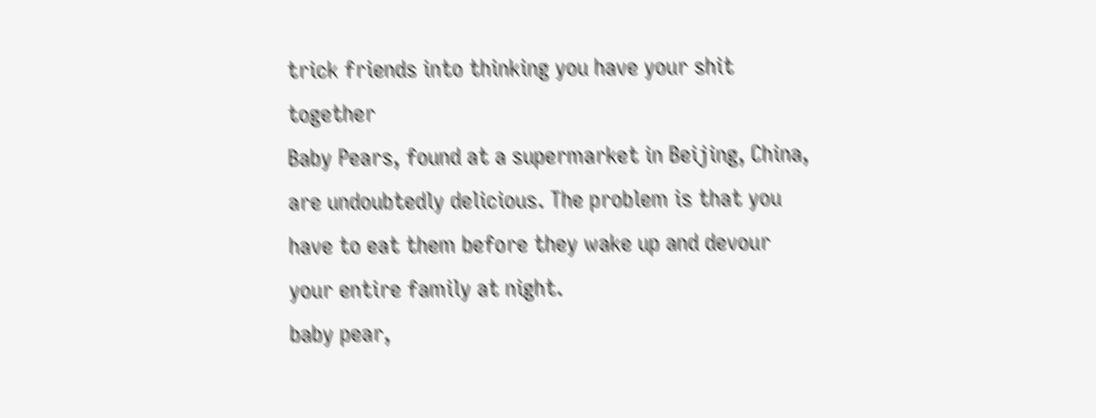trick friends into thinking you have your shit together
Baby Pears, found at a supermarket in Beijing, China, are undoubtedly delicious. The problem is that you have to eat them before they wake up and devour your entire family at night.
baby pear,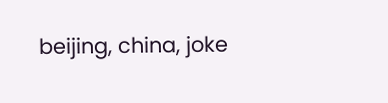beijing, china, joke